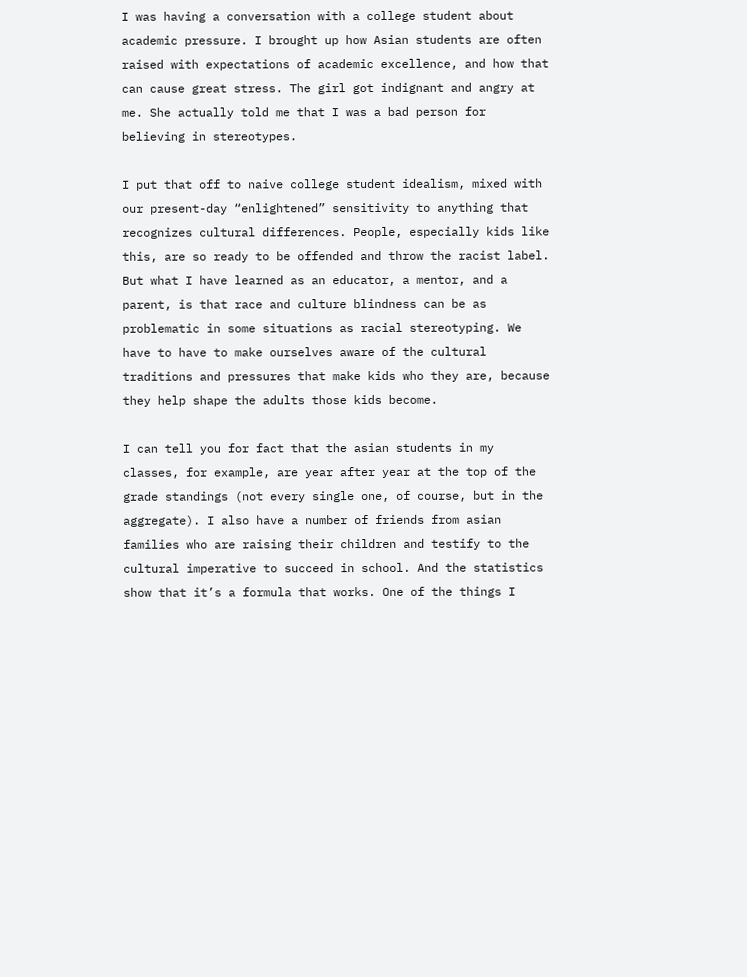I was having a conversation with a college student about academic pressure. I brought up how Asian students are often raised with expectations of academic excellence, and how that can cause great stress. The girl got indignant and angry at me. She actually told me that I was a bad person for believing in stereotypes.

I put that off to naive college student idealism, mixed with our present-day “enlightened” sensitivity to anything that recognizes cultural differences. People, especially kids like this, are so ready to be offended and throw the racist label. But what I have learned as an educator, a mentor, and a parent, is that race and culture blindness can be as problematic in some situations as racial stereotyping. We have to have to make ourselves aware of the cultural traditions and pressures that make kids who they are, because they help shape the adults those kids become.

I can tell you for fact that the asian students in my classes, for example, are year after year at the top of the grade standings (not every single one, of course, but in the aggregate). I also have a number of friends from asian families who are raising their children and testify to the cultural imperative to succeed in school. And the statistics show that it’s a formula that works. One of the things I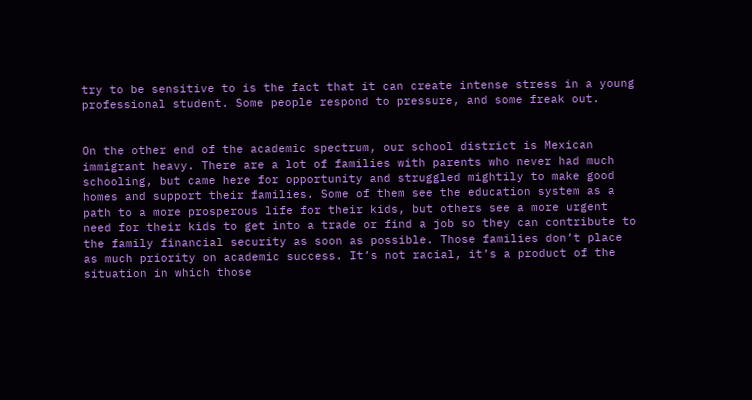try to be sensitive to is the fact that it can create intense stress in a young professional student. Some people respond to pressure, and some freak out.


On the other end of the academic spectrum, our school district is Mexican immigrant heavy. There are a lot of families with parents who never had much schooling, but came here for opportunity and struggled mightily to make good homes and support their families. Some of them see the education system as a path to a more prosperous life for their kids, but others see a more urgent need for their kids to get into a trade or find a job so they can contribute to the family financial security as soon as possible. Those families don’t place as much priority on academic success. It’s not racial, it’s a product of the situation in which those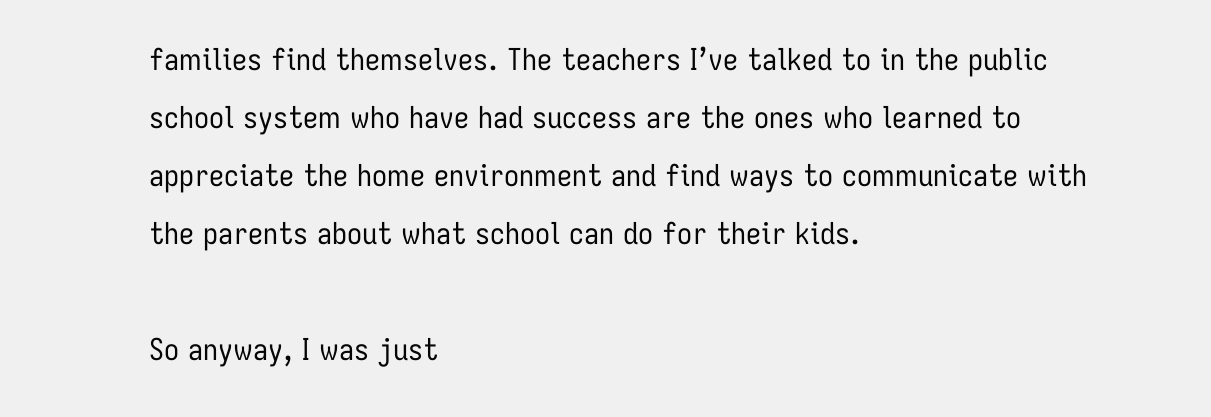families find themselves. The teachers I’ve talked to in the public school system who have had success are the ones who learned to appreciate the home environment and find ways to communicate with the parents about what school can do for their kids.

So anyway, I was just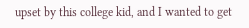upset by this college kid, and I wanted to get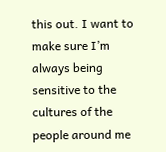this out. I want to make sure I’m always being sensitive to the cultures of the people around me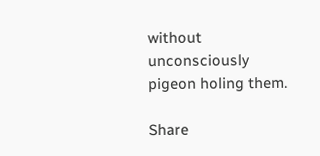without unconsciously pigeon holing them.

Share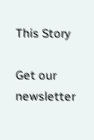This Story

Get our newsletter